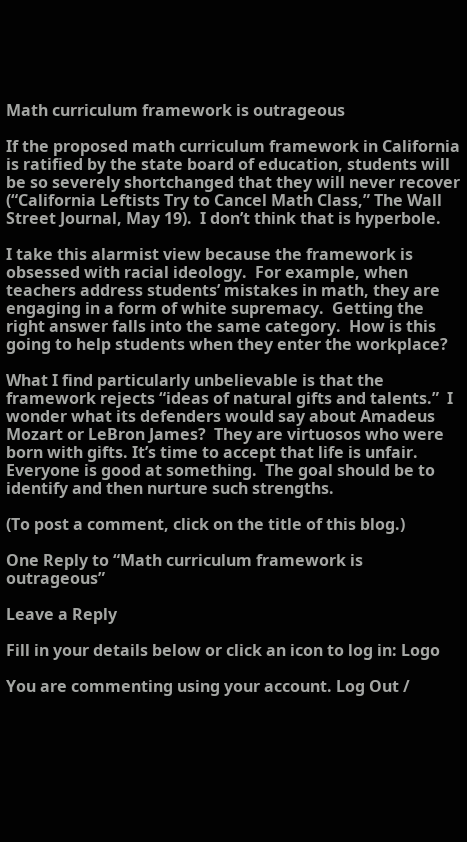Math curriculum framework is outrageous

If the proposed math curriculum framework in California is ratified by the state board of education, students will be so severely shortchanged that they will never recover (“California Leftists Try to Cancel Math Class,” The Wall Street Journal, May 19).  I don’t think that is hyperbole.

I take this alarmist view because the framework is obsessed with racial ideology.  For example, when teachers address students’ mistakes in math, they are engaging in a form of white supremacy.  Getting the right answer falls into the same category.  How is this going to help students when they enter the workplace?

What I find particularly unbelievable is that the framework rejects “ideas of natural gifts and talents.”  I wonder what its defenders would say about Amadeus Mozart or LeBron James?  They are virtuosos who were born with gifts. It’s time to accept that life is unfair. Everyone is good at something.  The goal should be to identify and then nurture such strengths.

(To post a comment, click on the title of this blog.)

One Reply to “Math curriculum framework is outrageous”

Leave a Reply

Fill in your details below or click an icon to log in: Logo

You are commenting using your account. Log Out /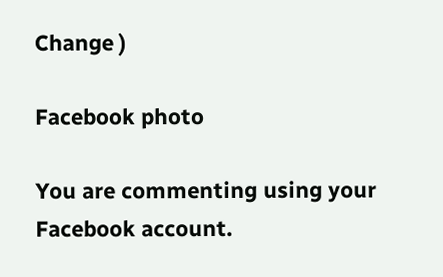Change )

Facebook photo

You are commenting using your Facebook account.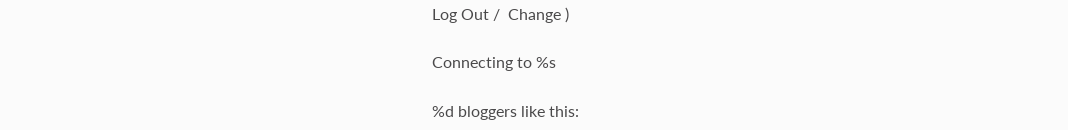Log Out /  Change )

Connecting to %s

%d bloggers like this: